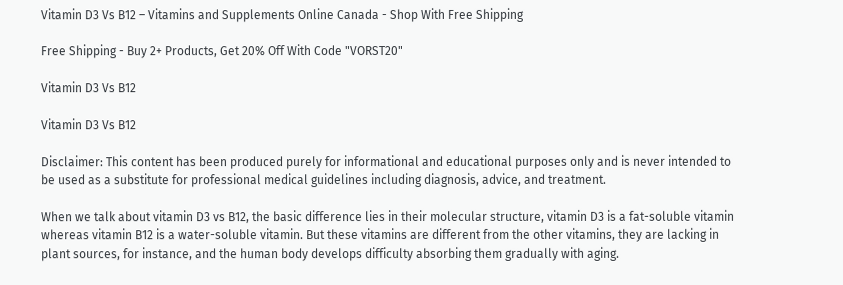Vitamin D3 Vs B12 – Vitamins and Supplements Online Canada - Shop With Free Shipping

Free Shipping - Buy 2+ Products, Get 20% Off With Code "VORST20"

Vitamin D3 Vs B12

Vitamin D3 Vs B12

Disclaimer: This content has been produced purely for informational and educational purposes only and is never intended to be used as a substitute for professional medical guidelines including diagnosis, advice, and treatment.

When we talk about vitamin D3 vs B12, the basic difference lies in their molecular structure, vitamin D3 is a fat-soluble vitamin whereas vitamin B12 is a water-soluble vitamin. But these vitamins are different from the other vitamins, they are lacking in plant sources, for instance, and the human body develops difficulty absorbing them gradually with aging.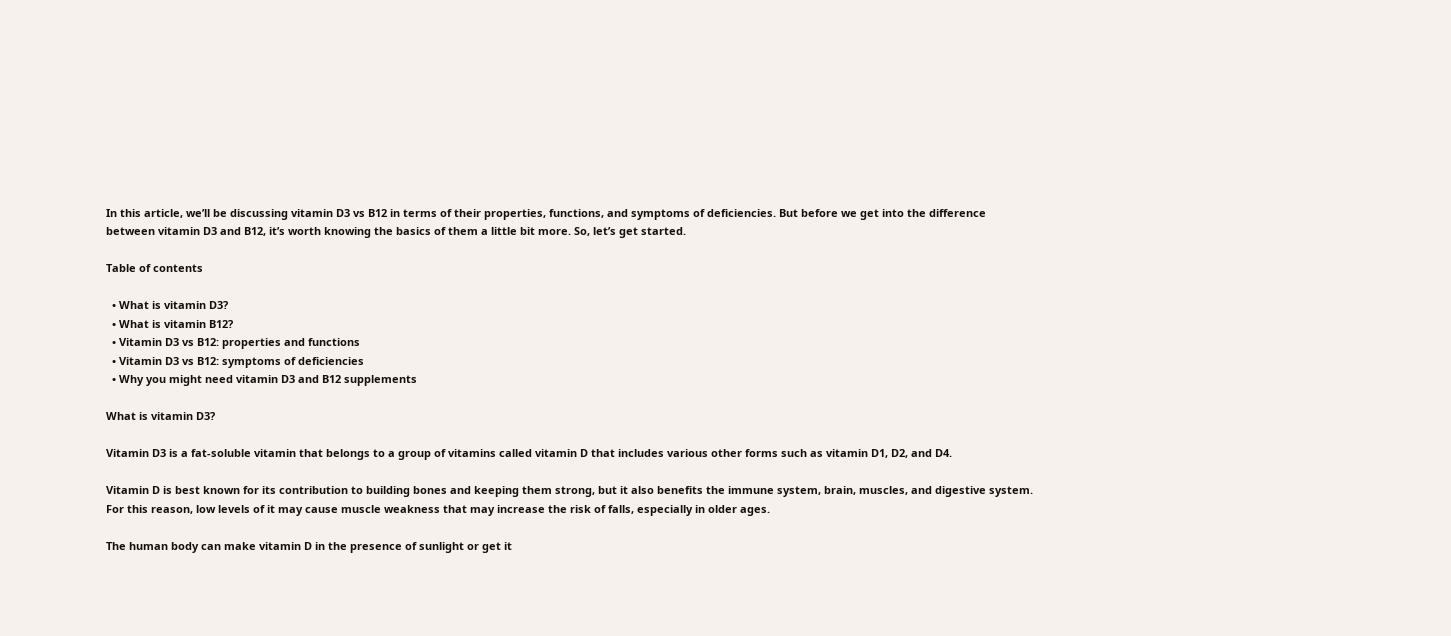In this article, we’ll be discussing vitamin D3 vs B12 in terms of their properties, functions, and symptoms of deficiencies. But before we get into the difference between vitamin D3 and B12, it’s worth knowing the basics of them a little bit more. So, let’s get started.

Table of contents

  • What is vitamin D3?
  • What is vitamin B12?
  • Vitamin D3 vs B12: properties and functions
  • Vitamin D3 vs B12: symptoms of deficiencies
  • Why you might need vitamin D3 and B12 supplements

What is vitamin D3?

Vitamin D3 is a fat-soluble vitamin that belongs to a group of vitamins called vitamin D that includes various other forms such as vitamin D1, D2, and D4.

Vitamin D is best known for its contribution to building bones and keeping them strong, but it also benefits the immune system, brain, muscles, and digestive system. For this reason, low levels of it may cause muscle weakness that may increase the risk of falls, especially in older ages.

The human body can make vitamin D in the presence of sunlight or get it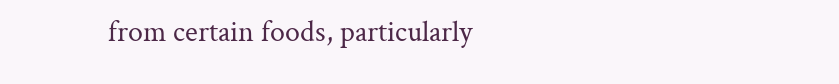from certain foods, particularly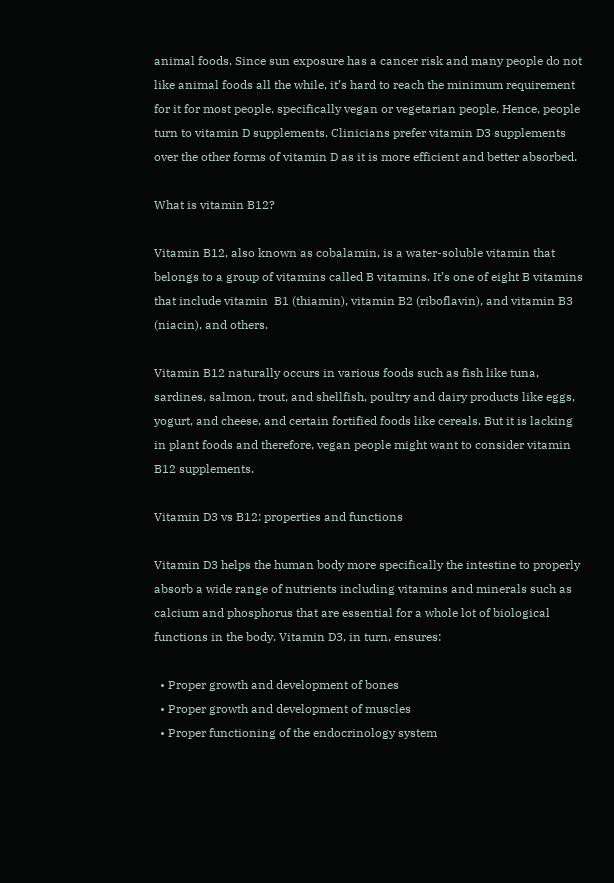animal foods. Since sun exposure has a cancer risk and many people do not like animal foods all the while, it’s hard to reach the minimum requirement for it for most people, specifically vegan or vegetarian people. Hence, people turn to vitamin D supplements. Clinicians prefer vitamin D3 supplements over the other forms of vitamin D as it is more efficient and better absorbed.

What is vitamin B12?

Vitamin B12, also known as cobalamin, is a water-soluble vitamin that belongs to a group of vitamins called B vitamins. It’s one of eight B vitamins that include vitamin  B1 (thiamin), vitamin B2 (riboflavin), and vitamin B3 (niacin), and others.

Vitamin B12 naturally occurs in various foods such as fish like tuna, sardines, salmon, trout, and shellfish, poultry and dairy products like eggs, yogurt, and cheese, and certain fortified foods like cereals. But it is lacking in plant foods and therefore, vegan people might want to consider vitamin B12 supplements.

Vitamin D3 vs B12: properties and functions

Vitamin D3 helps the human body more specifically the intestine to properly absorb a wide range of nutrients including vitamins and minerals such as calcium and phosphorus that are essential for a whole lot of biological functions in the body. Vitamin D3, in turn, ensures:

  • Proper growth and development of bones
  • Proper growth and development of muscles
  • Proper functioning of the endocrinology system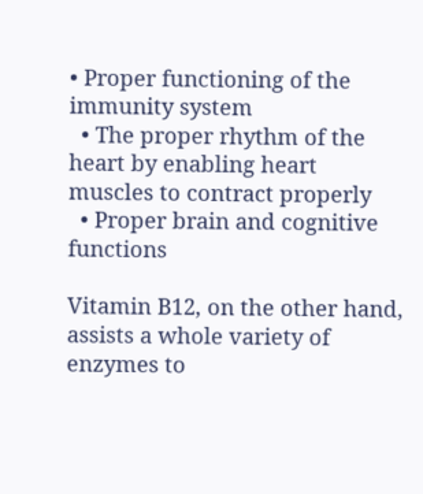• Proper functioning of the immunity system
  • The proper rhythm of the heart by enabling heart muscles to contract properly
  • Proper brain and cognitive functions

Vitamin B12, on the other hand, assists a whole variety of enzymes to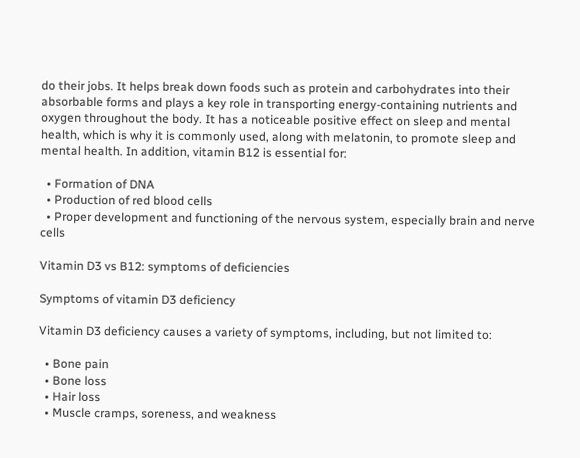do their jobs. It helps break down foods such as protein and carbohydrates into their absorbable forms and plays a key role in transporting energy-containing nutrients and oxygen throughout the body. It has a noticeable positive effect on sleep and mental health, which is why it is commonly used, along with melatonin, to promote sleep and mental health. In addition, vitamin B12 is essential for:

  • Formation of DNA
  • Production of red blood cells
  • Proper development and functioning of the nervous system, especially brain and nerve cells

Vitamin D3 vs B12: symptoms of deficiencies

Symptoms of vitamin D3 deficiency

Vitamin D3 deficiency causes a variety of symptoms, including, but not limited to:

  • Bone pain
  • Bone loss
  • Hair loss
  • Muscle cramps, soreness, and weakness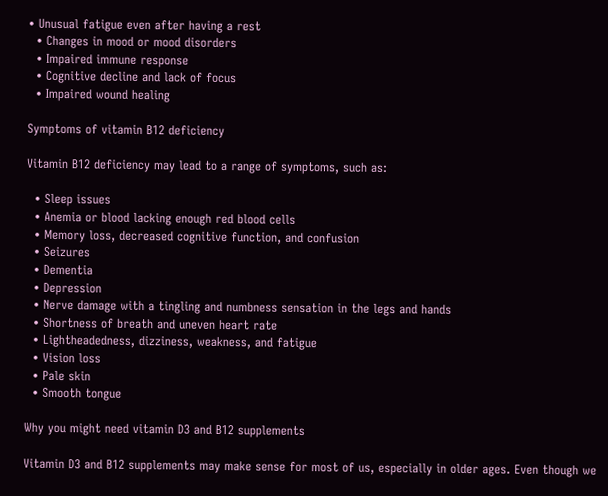• Unusual fatigue even after having a rest
  • Changes in mood or mood disorders
  • Impaired immune response
  • Cognitive decline and lack of focus
  • Impaired wound healing

Symptoms of vitamin B12 deficiency

Vitamin B12 deficiency may lead to a range of symptoms, such as:

  • Sleep issues
  • Anemia or blood lacking enough red blood cells
  • Memory loss, decreased cognitive function, and confusion
  • Seizures
  • Dementia
  • Depression
  • Nerve damage with a tingling and numbness sensation in the legs and hands
  • Shortness of breath and uneven heart rate
  • Lightheadedness, dizziness, weakness, and fatigue
  • Vision loss
  • Pale skin
  • Smooth tongue

Why you might need vitamin D3 and B12 supplements

Vitamin D3 and B12 supplements may make sense for most of us, especially in older ages. Even though we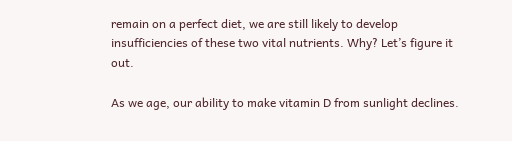remain on a perfect diet, we are still likely to develop insufficiencies of these two vital nutrients. Why? Let’s figure it out.

As we age, our ability to make vitamin D from sunlight declines.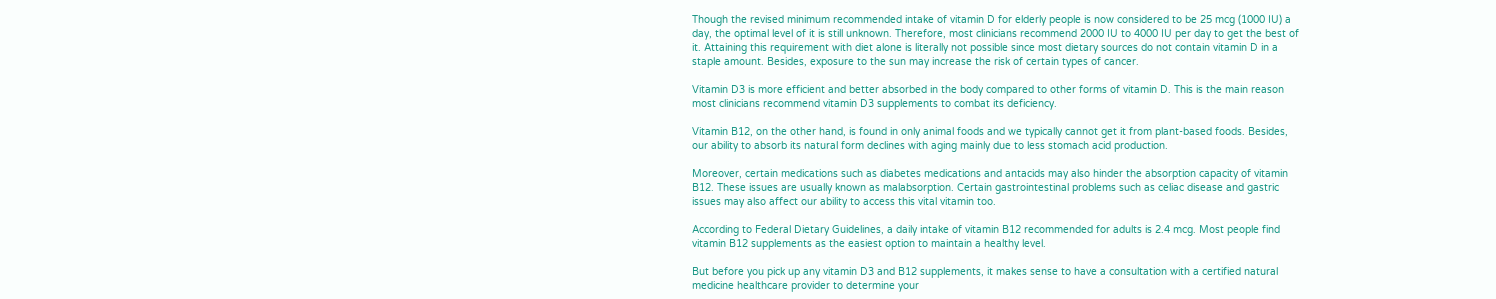Though the revised minimum recommended intake of vitamin D for elderly people is now considered to be 25 mcg (1000 IU) a day, the optimal level of it is still unknown. Therefore, most clinicians recommend 2000 IU to 4000 IU per day to get the best of it. Attaining this requirement with diet alone is literally not possible since most dietary sources do not contain vitamin D in a staple amount. Besides, exposure to the sun may increase the risk of certain types of cancer.

Vitamin D3 is more efficient and better absorbed in the body compared to other forms of vitamin D. This is the main reason most clinicians recommend vitamin D3 supplements to combat its deficiency.

Vitamin B12, on the other hand, is found in only animal foods and we typically cannot get it from plant-based foods. Besides, our ability to absorb its natural form declines with aging mainly due to less stomach acid production.

Moreover, certain medications such as diabetes medications and antacids may also hinder the absorption capacity of vitamin B12. These issues are usually known as malabsorption. Certain gastrointestinal problems such as celiac disease and gastric issues may also affect our ability to access this vital vitamin too.

According to Federal Dietary Guidelines, a daily intake of vitamin B12 recommended for adults is 2.4 mcg. Most people find vitamin B12 supplements as the easiest option to maintain a healthy level.

But before you pick up any vitamin D3 and B12 supplements, it makes sense to have a consultation with a certified natural medicine healthcare provider to determine your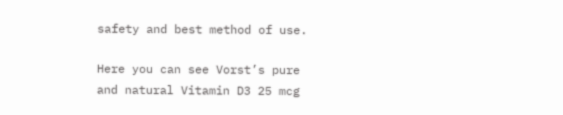safety and best method of use.

Here you can see Vorst’s pure and natural Vitamin D3 25 mcg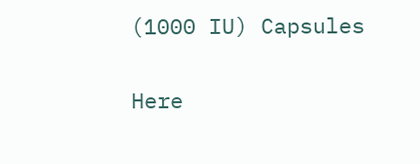(1000 IU) Capsules

Here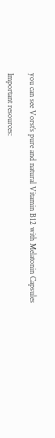you can see Vorst’s pure and natural Vitamin B12 with Melatonin Capsules

Important resources: